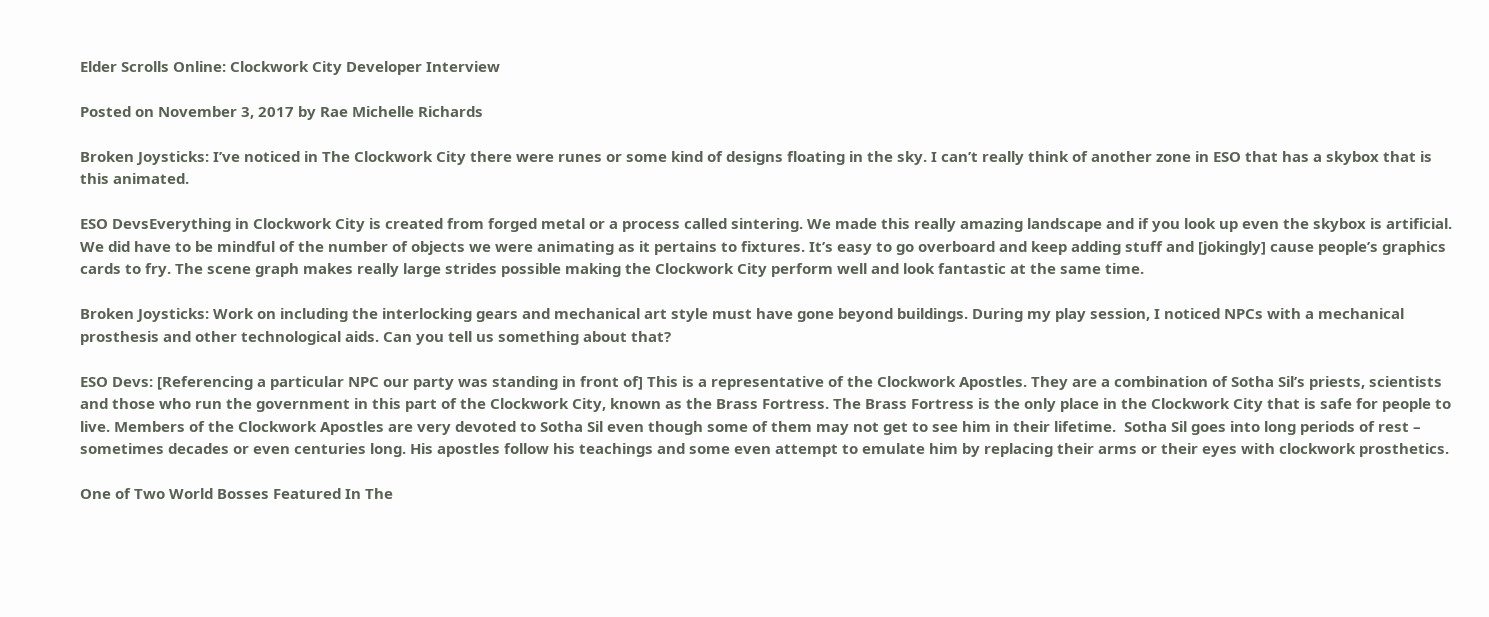Elder Scrolls Online: Clockwork City Developer Interview

Posted on November 3, 2017 by Rae Michelle Richards

Broken Joysticks: I’ve noticed in The Clockwork City there were runes or some kind of designs floating in the sky. I can’t really think of another zone in ESO that has a skybox that is this animated.

ESO DevsEverything in Clockwork City is created from forged metal or a process called sintering. We made this really amazing landscape and if you look up even the skybox is artificial. We did have to be mindful of the number of objects we were animating as it pertains to fixtures. It’s easy to go overboard and keep adding stuff and [jokingly] cause people’s graphics cards to fry. The scene graph makes really large strides possible making the Clockwork City perform well and look fantastic at the same time.

Broken Joysticks: Work on including the interlocking gears and mechanical art style must have gone beyond buildings. During my play session, I noticed NPCs with a mechanical prosthesis and other technological aids. Can you tell us something about that?

ESO Devs: [Referencing a particular NPC our party was standing in front of] This is a representative of the Clockwork Apostles. They are a combination of Sotha Sil’s priests, scientists and those who run the government in this part of the Clockwork City, known as the Brass Fortress. The Brass Fortress is the only place in the Clockwork City that is safe for people to live. Members of the Clockwork Apostles are very devoted to Sotha Sil even though some of them may not get to see him in their lifetime.  Sotha Sil goes into long periods of rest – sometimes decades or even centuries long. His apostles follow his teachings and some even attempt to emulate him by replacing their arms or their eyes with clockwork prosthetics.

One of Two World Bosses Featured In The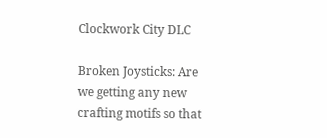Clockwork City DLC

Broken Joysticks: Are we getting any new crafting motifs so that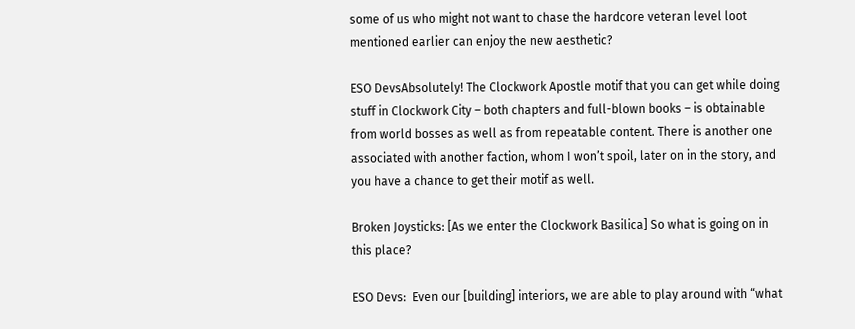some of us who might not want to chase the hardcore veteran level loot mentioned earlier can enjoy the new aesthetic?

ESO DevsAbsolutely! The Clockwork Apostle motif that you can get while doing stuff in Clockwork City – both chapters and full-blown books – is obtainable from world bosses as well as from repeatable content. There is another one associated with another faction, whom I won’t spoil, later on in the story, and you have a chance to get their motif as well.

Broken Joysticks: [As we enter the Clockwork Basilica] So what is going on in this place?

ESO Devs:  Even our [building] interiors, we are able to play around with “what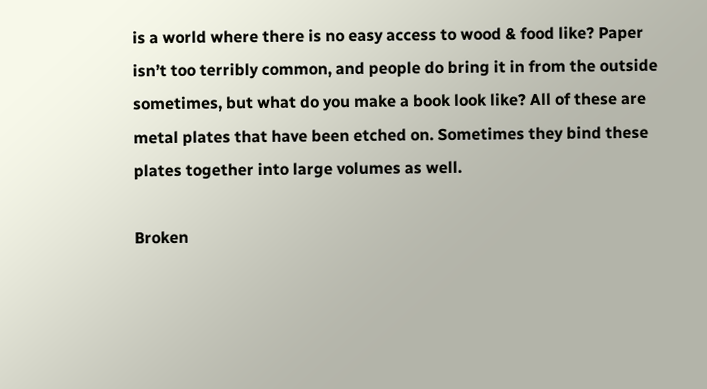is a world where there is no easy access to wood & food like? Paper isn’t too terribly common, and people do bring it in from the outside sometimes, but what do you make a book look like? All of these are metal plates that have been etched on. Sometimes they bind these plates together into large volumes as well.

Broken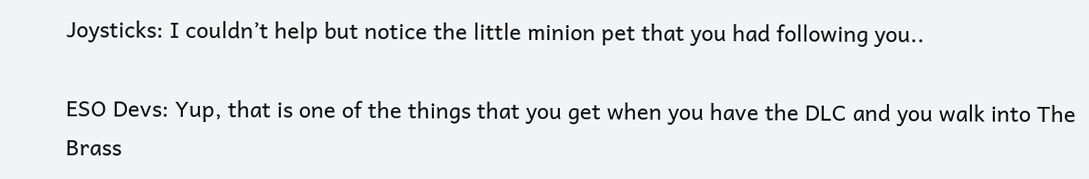Joysticks: I couldn’t help but notice the little minion pet that you had following you..

ESO Devs: Yup, that is one of the things that you get when you have the DLC and you walk into The Brass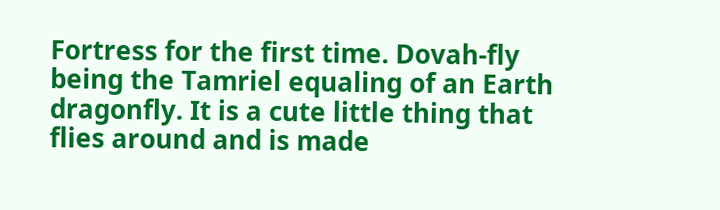Fortress for the first time. Dovah-fly being the Tamriel equaling of an Earth dragonfly. It is a cute little thing that flies around and is made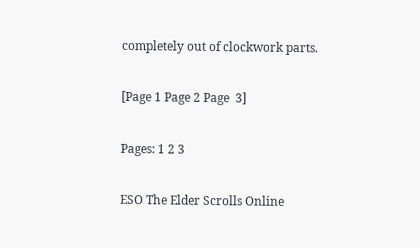completely out of clockwork parts.

[Page 1 Page 2 Page  3]

Pages: 1 2 3

ESO The Elder Scrolls Online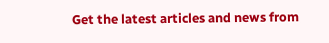Get the latest articles and news from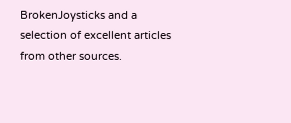BrokenJoysticks and a selection of excellent articles from other sources.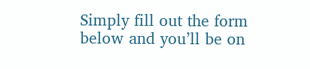Simply fill out the form below and you’ll be on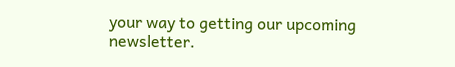your way to getting our upcoming newsletter.